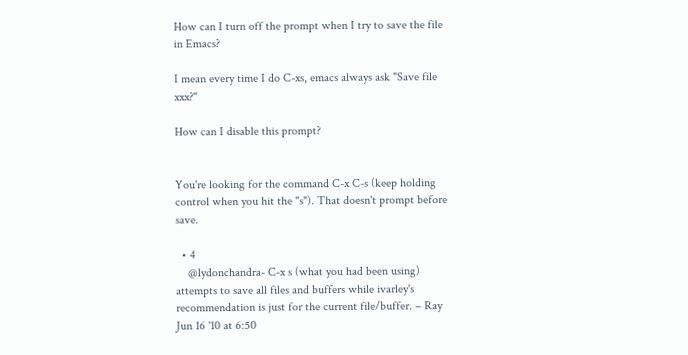How can I turn off the prompt when I try to save the file in Emacs?

I mean every time I do C-xs, emacs always ask "Save file xxx?"

How can I disable this prompt?


You're looking for the command C-x C-s (keep holding control when you hit the "s"). That doesn't prompt before save.

  • 4
    @lydonchandra- C-x s (what you had been using) attempts to save all files and buffers while ivarley's recommendation is just for the current file/buffer. – Ray Jun 16 '10 at 6:50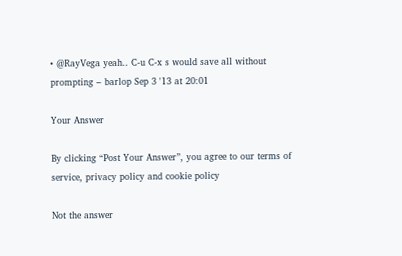• @RayVega yeah.. C-u C-x s would save all without prompting – barlop Sep 3 '13 at 20:01

Your Answer

By clicking “Post Your Answer”, you agree to our terms of service, privacy policy and cookie policy

Not the answer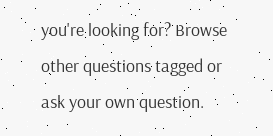you're looking for? Browse other questions tagged or ask your own question.